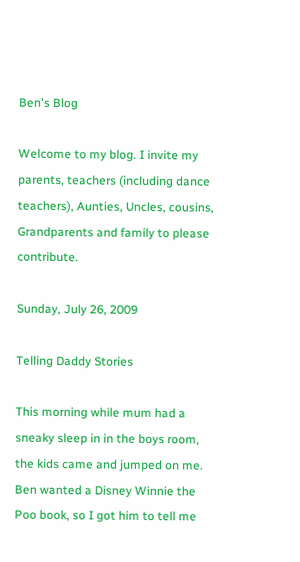Ben's Blog

Welcome to my blog. I invite my parents, teachers (including dance teachers), Aunties, Uncles, cousins, Grandparents and family to please contribute.

Sunday, July 26, 2009

Telling Daddy Stories

This morning while mum had a sneaky sleep in in the boys room, the kids came and jumped on me. Ben wanted a Disney Winnie the Poo book, so I got him to tell me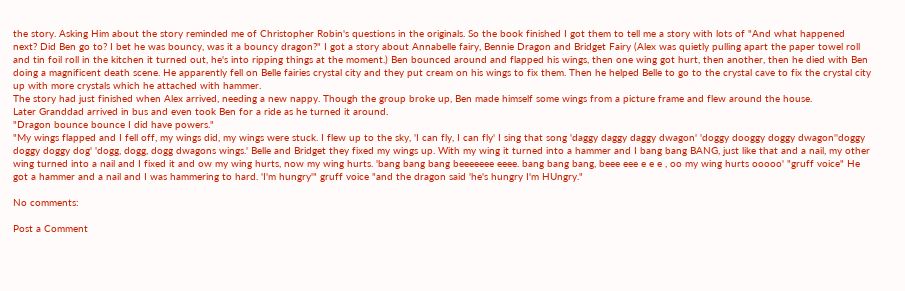the story. Asking Him about the story reminded me of Christopher Robin's questions in the originals. So the book finished I got them to tell me a story with lots of "And what happened next? Did Ben go to? I bet he was bouncy, was it a bouncy dragon?" I got a story about Annabelle fairy, Bennie Dragon and Bridget Fairy (Alex was quietly pulling apart the paper towel roll and tin foil roll in the kitchen it turned out, he's into ripping things at the moment.) Ben bounced around and flapped his wings, then one wing got hurt, then another, then he died with Ben doing a magnificent death scene. He apparently fell on Belle fairies crystal city and they put cream on his wings to fix them. Then he helped Belle to go to the crystal cave to fix the crystal city up with more crystals which he attached with hammer.
The story had just finished when Alex arrived, needing a new nappy. Though the group broke up, Ben made himself some wings from a picture frame and flew around the house.
Later Granddad arrived in bus and even took Ben for a ride as he turned it around.
"Dragon bounce bounce I did have powers."
"My wings flapped and I fell off, my wings did, my wings were stuck. I flew up to the sky, 'I can fly, I can fly' I sing that song 'daggy daggy daggy dwagon' 'doggy dooggy doggy dwagon''doggy doggy doggy dog' 'dogg, dogg, dogg dwagons wings.' Belle and Bridget they fixed my wings up. With my wing it turned into a hammer and I bang bang BANG, just like that and a nail, my other wing turned into a nail and I fixed it and ow my wing hurts, now my wing hurts. 'bang bang bang beeeeeee eeee. bang bang bang, beee eee e e e , oo my wing hurts ooooo' "gruff voice" He got a hammer and a nail and I was hammering to hard. 'I'm hungry'" gruff voice "and the dragon said 'he's hungry I'm HUngry."

No comments:

Post a Comment